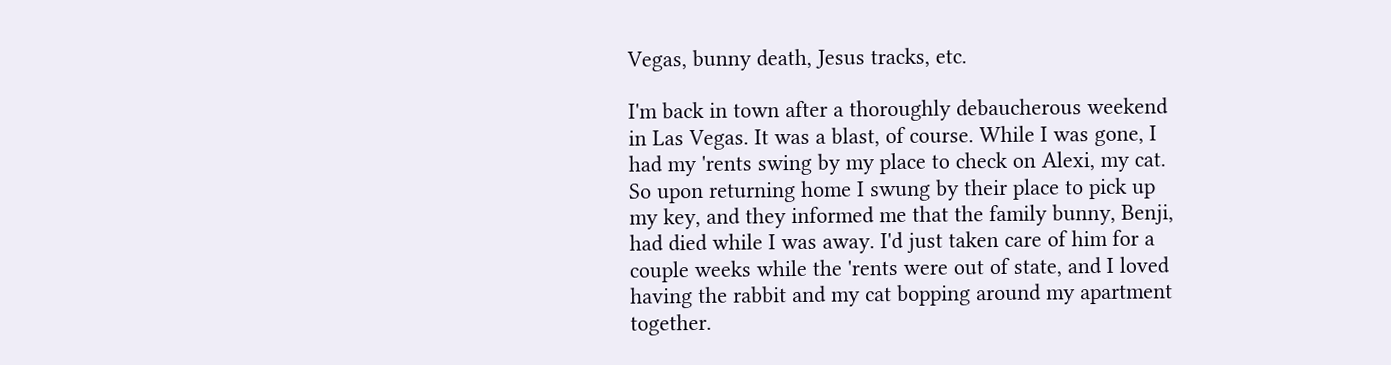Vegas, bunny death, Jesus tracks, etc.

I'm back in town after a thoroughly debaucherous weekend in Las Vegas. It was a blast, of course. While I was gone, I had my 'rents swing by my place to check on Alexi, my cat. So upon returning home I swung by their place to pick up my key, and they informed me that the family bunny, Benji, had died while I was away. I'd just taken care of him for a couple weeks while the 'rents were out of state, and I loved having the rabbit and my cat bopping around my apartment together.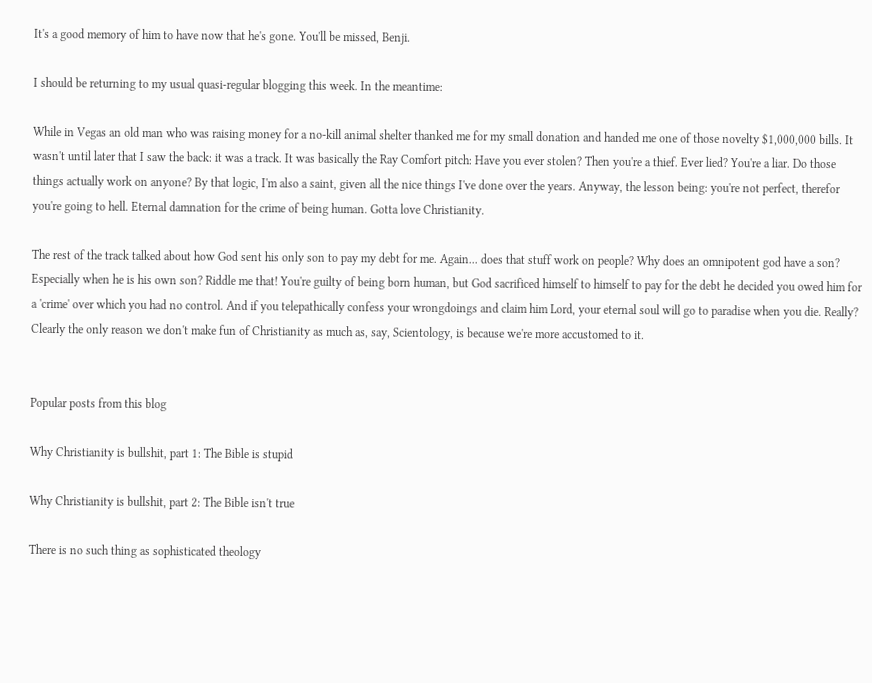It's a good memory of him to have now that he's gone. You'll be missed, Benji.

I should be returning to my usual quasi-regular blogging this week. In the meantime:

While in Vegas an old man who was raising money for a no-kill animal shelter thanked me for my small donation and handed me one of those novelty $1,000,000 bills. It wasn't until later that I saw the back: it was a track. It was basically the Ray Comfort pitch: Have you ever stolen? Then you're a thief. Ever lied? You're a liar. Do those things actually work on anyone? By that logic, I'm also a saint, given all the nice things I've done over the years. Anyway, the lesson being: you're not perfect, therefor you're going to hell. Eternal damnation for the crime of being human. Gotta love Christianity.

The rest of the track talked about how God sent his only son to pay my debt for me. Again... does that stuff work on people? Why does an omnipotent god have a son? Especially when he is his own son? Riddle me that! You're guilty of being born human, but God sacrificed himself to himself to pay for the debt he decided you owed him for a 'crime' over which you had no control. And if you telepathically confess your wrongdoings and claim him Lord, your eternal soul will go to paradise when you die. Really? Clearly the only reason we don't make fun of Christianity as much as, say, Scientology, is because we're more accustomed to it.


Popular posts from this blog

Why Christianity is bullshit, part 1: The Bible is stupid

Why Christianity is bullshit, part 2: The Bible isn't true

There is no such thing as sophisticated theology